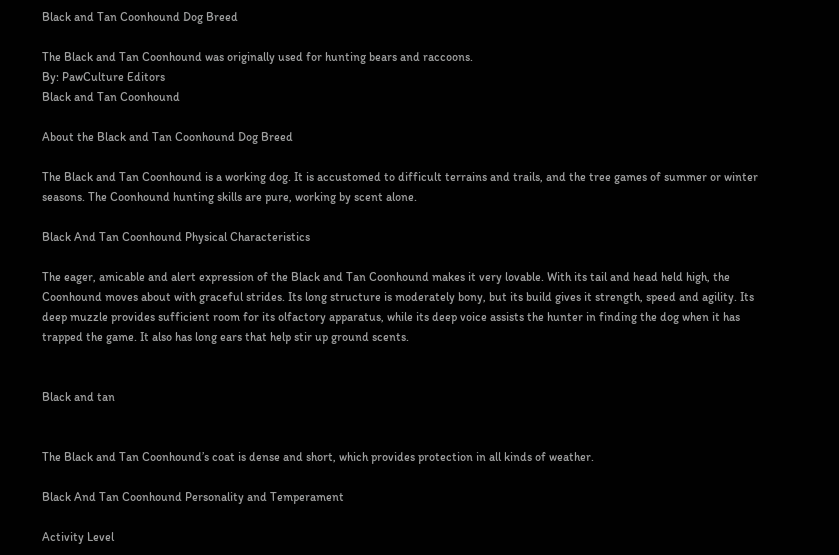Black and Tan Coonhound Dog Breed

The Black and Tan Coonhound was originally used for hunting bears and raccoons.
By: PawCulture Editors
Black and Tan Coonhound

About the Black and Tan Coonhound Dog Breed

The Black and Tan Coonhound is a working dog. It is accustomed to difficult terrains and trails, and the tree games of summer or winter seasons. The Coonhound hunting skills are pure, working by scent alone.

Black And Tan Coonhound Physical Characteristics

The eager, amicable and alert expression of the Black and Tan Coonhound makes it very lovable. With its tail and head held high, the Coonhound moves about with graceful strides. Its long structure is moderately bony, but its build gives it strength, speed and agility. Its deep muzzle provides sufficient room for its olfactory apparatus, while its deep voice assists the hunter in finding the dog when it has trapped the game. It also has long ears that help stir up ground scents.


Black and tan


The Black and Tan Coonhound’s coat is dense and short, which provides protection in all kinds of weather.

Black And Tan Coonhound Personality and Temperament

Activity Level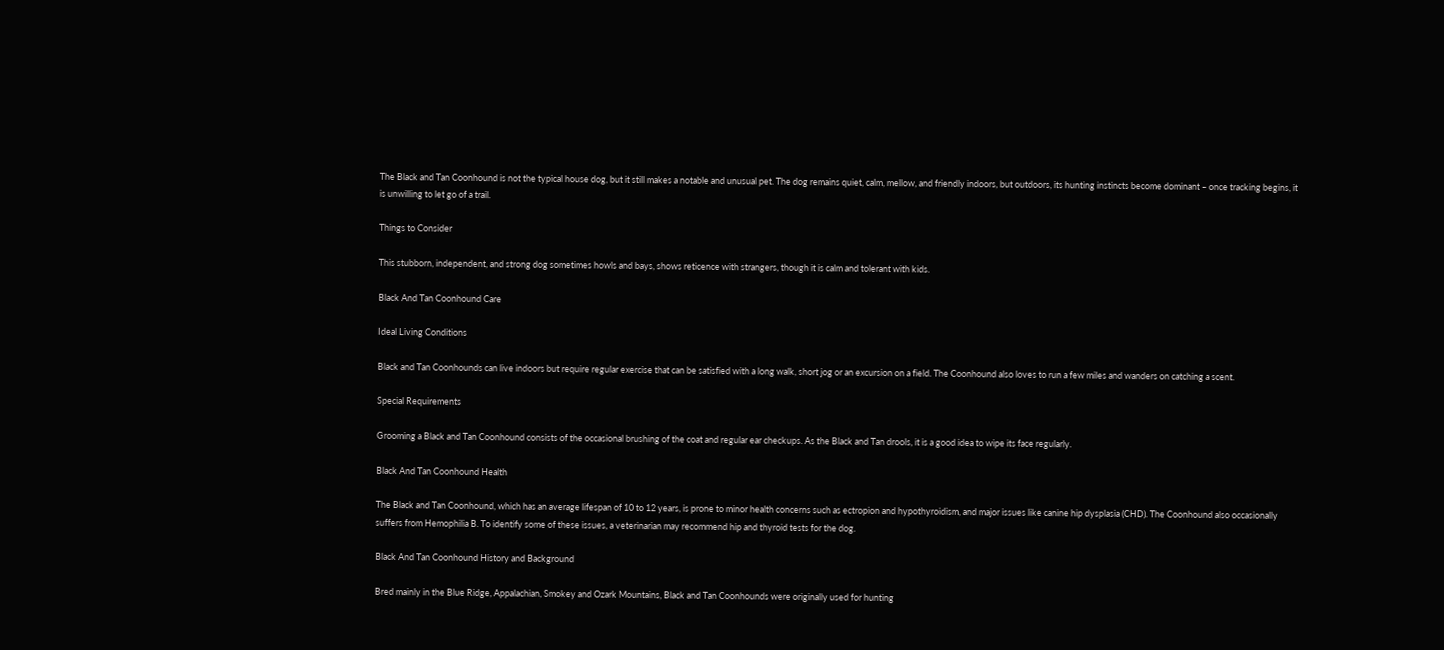The Black and Tan Coonhound is not the typical house dog, but it still makes a notable and unusual pet. The dog remains quiet, calm, mellow, and friendly indoors, but outdoors, its hunting instincts become dominant – once tracking begins, it is unwilling to let go of a trail.

Things to Consider

This stubborn, independent, and strong dog sometimes howls and bays, shows reticence with strangers, though it is calm and tolerant with kids.

Black And Tan Coonhound Care

Ideal Living Conditions

Black and Tan Coonhounds can live indoors but require regular exercise that can be satisfied with a long walk, short jog or an excursion on a field. The Coonhound also loves to run a few miles and wanders on catching a scent.

Special Requirements

Grooming a Black and Tan Coonhound consists of the occasional brushing of the coat and regular ear checkups. As the Black and Tan drools, it is a good idea to wipe its face regularly.

Black And Tan Coonhound Health

The Black and Tan Coonhound, which has an average lifespan of 10 to 12 years, is prone to minor health concerns such as ectropion and hypothyroidism, and major issues like canine hip dysplasia (CHD). The Coonhound also occasionally suffers from Hemophilia B. To identify some of these issues, a veterinarian may recommend hip and thyroid tests for the dog.

Black And Tan Coonhound History and Background

Bred mainly in the Blue Ridge, Appalachian, Smokey and Ozark Mountains, Black and Tan Coonhounds were originally used for hunting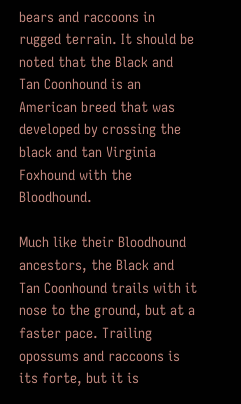bears and raccoons in rugged terrain. It should be noted that the Black and Tan Coonhound is an American breed that was developed by crossing the black and tan Virginia Foxhound with the Bloodhound.

Much like their Bloodhound ancestors, the Black and Tan Coonhound trails with it nose to the ground, but at a faster pace. Trailing opossums and raccoons is its forte, but it is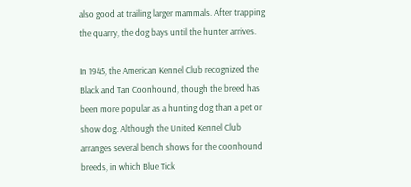also good at trailing larger mammals. After trapping the quarry, the dog bays until the hunter arrives.

In 1945, the American Kennel Club recognized the Black and Tan Coonhound, though the breed has been more popular as a hunting dog than a pet or show dog. Although the United Kennel Club arranges several bench shows for the coonhound breeds, in which Blue Tick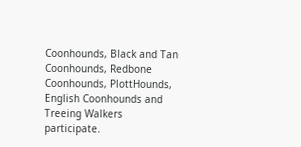Coonhounds, Black and Tan Coonhounds, Redbone Coonhounds, PlottHounds, English Coonhounds and Treeing Walkers participate.